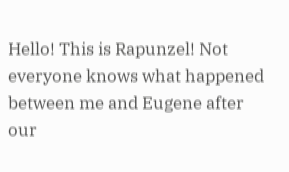Hello! This is Rapunzel! Not everyone knows what happened between me and Eugene after our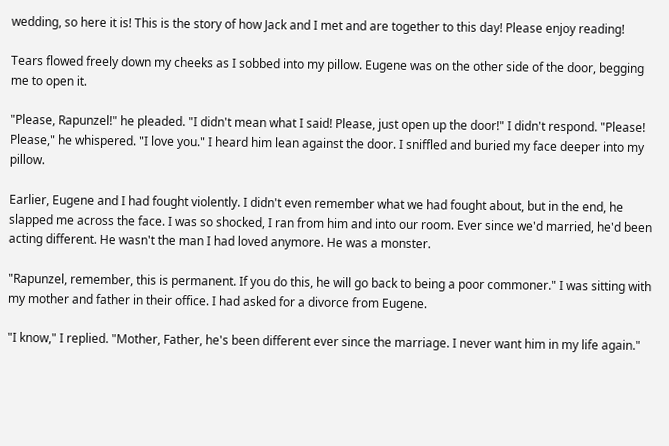wedding, so here it is! This is the story of how Jack and I met and are together to this day! Please enjoy reading!

Tears flowed freely down my cheeks as I sobbed into my pillow. Eugene was on the other side of the door, begging me to open it.

"Please, Rapunzel!" he pleaded. "I didn't mean what I said! Please, just open up the door!" I didn't respond. "Please! Please," he whispered. "I love you." I heard him lean against the door. I sniffled and buried my face deeper into my pillow.

Earlier, Eugene and I had fought violently. I didn't even remember what we had fought about, but in the end, he slapped me across the face. I was so shocked, I ran from him and into our room. Ever since we'd married, he'd been acting different. He wasn't the man I had loved anymore. He was a monster.

"Rapunzel, remember, this is permanent. If you do this, he will go back to being a poor commoner." I was sitting with my mother and father in their office. I had asked for a divorce from Eugene.

"I know," I replied. "Mother, Father, he's been different ever since the marriage. I never want him in my life again."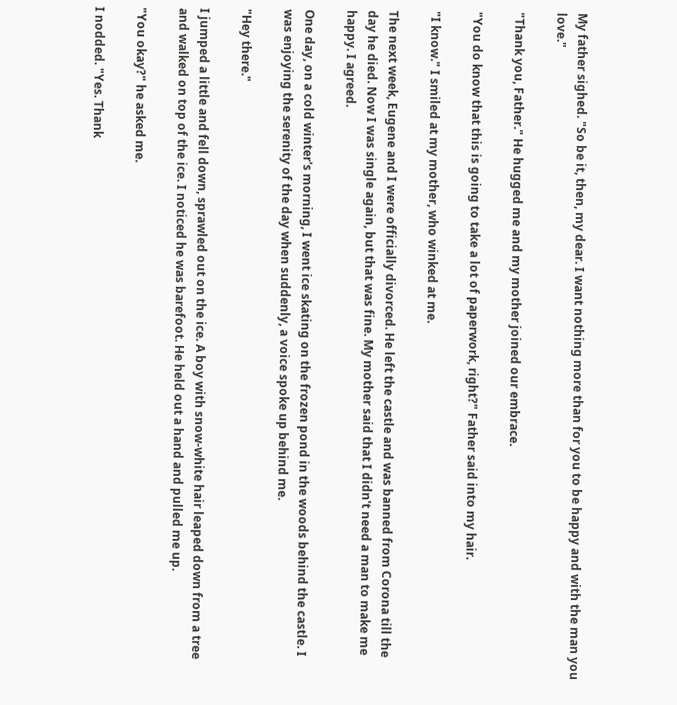My father sighed. "So be it, then, my dear. I want nothing more than for you to be happy and with the man you love."

"Thank you, Father." He hugged me and my mother joined our embrace.

"You do know that this is going to take a lot of paperwork, right?" Father said into my hair.

"I know." I smiled at my mother, who winked at me.

The next week, Eugene and I were officially divorced. He left the castle and was banned from Corona till the day he died. Now I was single again, but that was fine. My mother said that I didn't need a man to make me happy. I agreed.

One day, on a cold winter's morning, I went ice skating on the frozen pond in the woods behind the castle. I was enjoying the serenity of the day when suddenly, a voice spoke up behind me.

"Hey there."

I jumped a little and fell down, sprawled out on the ice. A boy with snow-white hair leaped down from a tree and walked on top of the ice. I noticed he was barefoot. He held out a hand and pulled me up.

"You okay?" he asked me.

I nodded. "Yes. Thank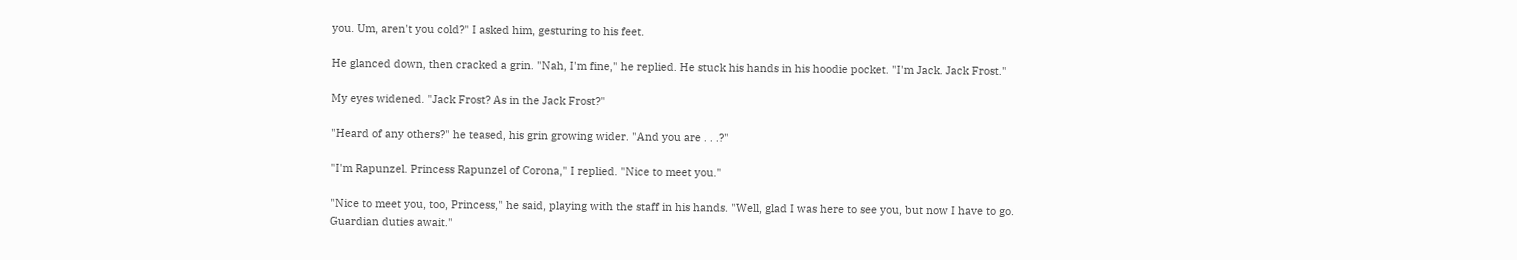you. Um, aren't you cold?" I asked him, gesturing to his feet.

He glanced down, then cracked a grin. "Nah, I'm fine," he replied. He stuck his hands in his hoodie pocket. "I'm Jack. Jack Frost."

My eyes widened. "Jack Frost? As in the Jack Frost?"

"Heard of any others?" he teased, his grin growing wider. "And you are . . .?"

"I'm Rapunzel. Princess Rapunzel of Corona," I replied. "Nice to meet you."

"Nice to meet you, too, Princess," he said, playing with the staff in his hands. "Well, glad I was here to see you, but now I have to go. Guardian duties await."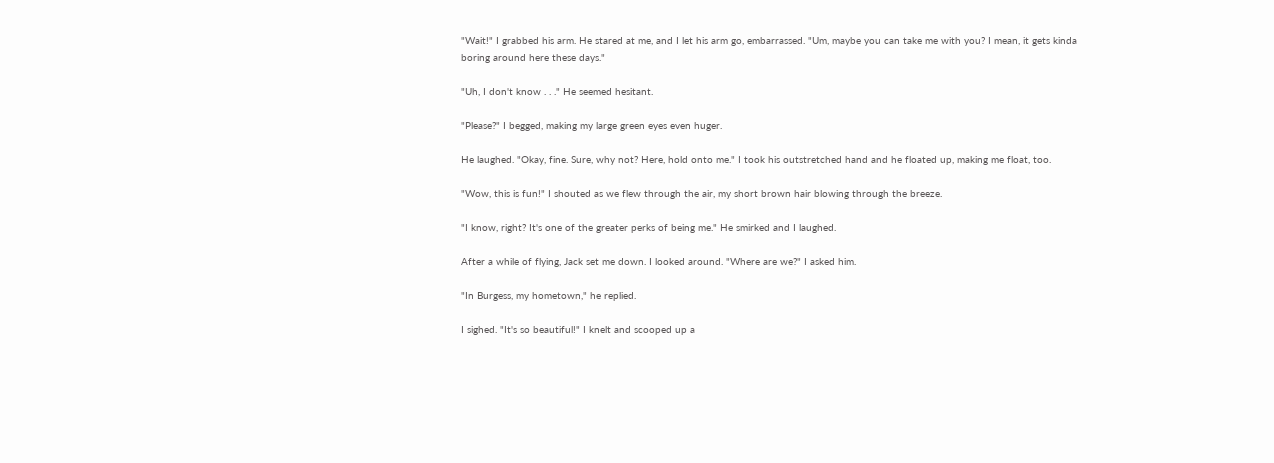"Wait!" I grabbed his arm. He stared at me, and I let his arm go, embarrassed. "Um, maybe you can take me with you? I mean, it gets kinda boring around here these days."

"Uh, I don't know . . ." He seemed hesitant.

"Please?" I begged, making my large green eyes even huger.

He laughed. "Okay, fine. Sure, why not? Here, hold onto me." I took his outstretched hand and he floated up, making me float, too.

"Wow, this is fun!" I shouted as we flew through the air, my short brown hair blowing through the breeze.

"I know, right? It's one of the greater perks of being me." He smirked and I laughed.

After a while of flying, Jack set me down. I looked around. "Where are we?" I asked him.

"In Burgess, my hometown," he replied.

I sighed. "It's so beautiful!" I knelt and scooped up a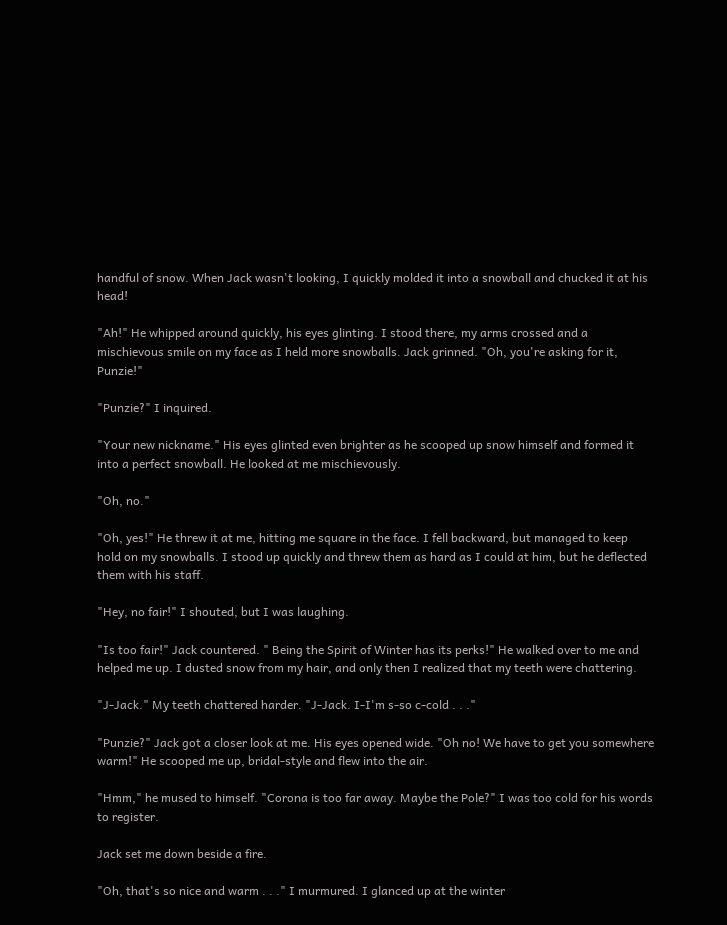handful of snow. When Jack wasn't looking, I quickly molded it into a snowball and chucked it at his head!

"Ah!" He whipped around quickly, his eyes glinting. I stood there, my arms crossed and a mischievous smile on my face as I held more snowballs. Jack grinned. "Oh, you're asking for it, Punzie!"

"Punzie?" I inquired.

"Your new nickname." His eyes glinted even brighter as he scooped up snow himself and formed it into a perfect snowball. He looked at me mischievously.

"Oh, no."

"Oh, yes!" He threw it at me, hitting me square in the face. I fell backward, but managed to keep hold on my snowballs. I stood up quickly and threw them as hard as I could at him, but he deflected them with his staff.

"Hey, no fair!" I shouted, but I was laughing.

"Is too fair!" Jack countered. " Being the Spirit of Winter has its perks!" He walked over to me and helped me up. I dusted snow from my hair, and only then I realized that my teeth were chattering.

"J-Jack." My teeth chattered harder. "J-Jack. I-I'm s-so c-cold . . ."

"Punzie?" Jack got a closer look at me. His eyes opened wide. "Oh no! We have to get you somewhere warm!" He scooped me up, bridal-style and flew into the air.

"Hmm," he mused to himself. "Corona is too far away. Maybe the Pole?" I was too cold for his words to register.

Jack set me down beside a fire.

"Oh, that's so nice and warm . . ." I murmured. I glanced up at the winter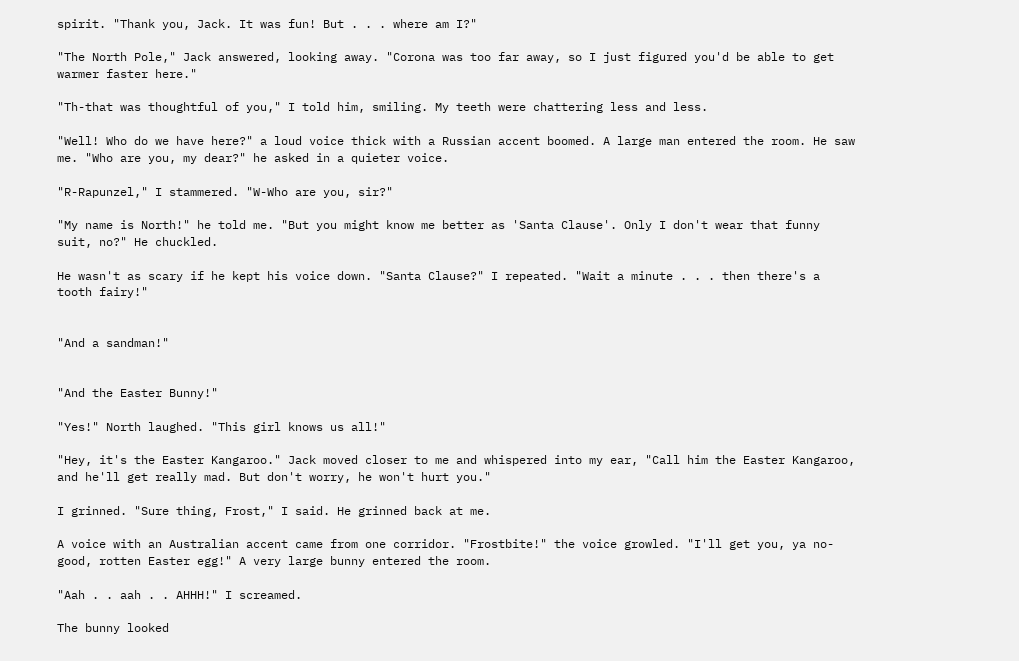spirit. "Thank you, Jack. It was fun! But . . . where am I?"

"The North Pole," Jack answered, looking away. "Corona was too far away, so I just figured you'd be able to get warmer faster here."

"Th-that was thoughtful of you," I told him, smiling. My teeth were chattering less and less.

"Well! Who do we have here?" a loud voice thick with a Russian accent boomed. A large man entered the room. He saw me. "Who are you, my dear?" he asked in a quieter voice.

"R-Rapunzel," I stammered. "W-Who are you, sir?"

"My name is North!" he told me. "But you might know me better as 'Santa Clause'. Only I don't wear that funny suit, no?" He chuckled.

He wasn't as scary if he kept his voice down. "Santa Clause?" I repeated. "Wait a minute . . . then there's a tooth fairy!"


"And a sandman!"


"And the Easter Bunny!"

"Yes!" North laughed. "This girl knows us all!"

"Hey, it's the Easter Kangaroo." Jack moved closer to me and whispered into my ear, "Call him the Easter Kangaroo, and he'll get really mad. But don't worry, he won't hurt you."

I grinned. "Sure thing, Frost," I said. He grinned back at me.

A voice with an Australian accent came from one corridor. "Frostbite!" the voice growled. "I'll get you, ya no-good, rotten Easter egg!" A very large bunny entered the room.

"Aah . . aah . . AHHH!" I screamed.

The bunny looked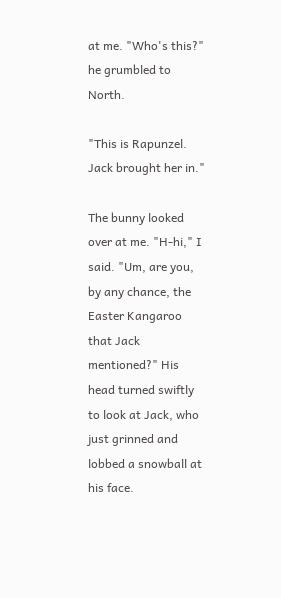at me. "Who's this?" he grumbled to North.

"This is Rapunzel. Jack brought her in."

The bunny looked over at me. "H-hi," I said. "Um, are you, by any chance, the Easter Kangaroo that Jack mentioned?" His head turned swiftly to look at Jack, who just grinned and lobbed a snowball at his face.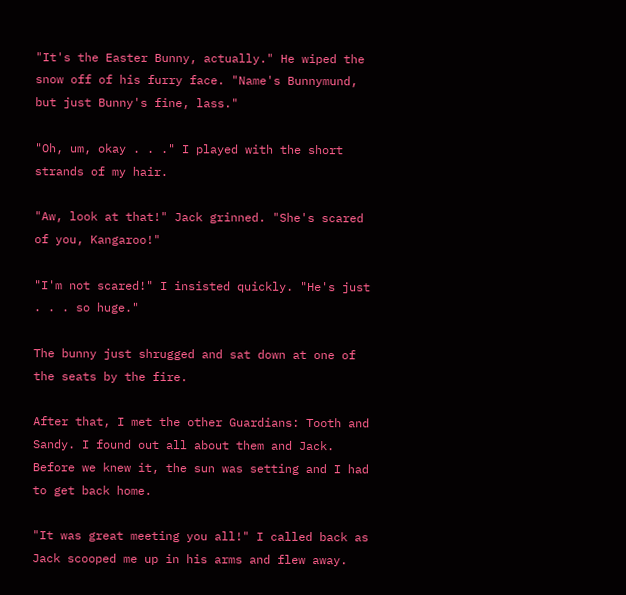"It's the Easter Bunny, actually." He wiped the snow off of his furry face. "Name's Bunnymund, but just Bunny's fine, lass."

"Oh, um, okay . . ." I played with the short strands of my hair.

"Aw, look at that!" Jack grinned. "She's scared of you, Kangaroo!"

"I'm not scared!" I insisted quickly. "He's just . . . so huge."

The bunny just shrugged and sat down at one of the seats by the fire.

After that, I met the other Guardians: Tooth and Sandy. I found out all about them and Jack. Before we knew it, the sun was setting and I had to get back home.

"It was great meeting you all!" I called back as Jack scooped me up in his arms and flew away.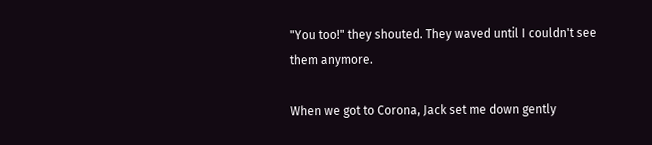"You too!" they shouted. They waved until I couldn't see them anymore.

When we got to Corona, Jack set me down gently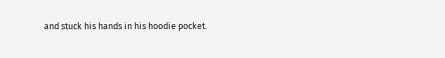and stuck his hands in his hoodie pocket.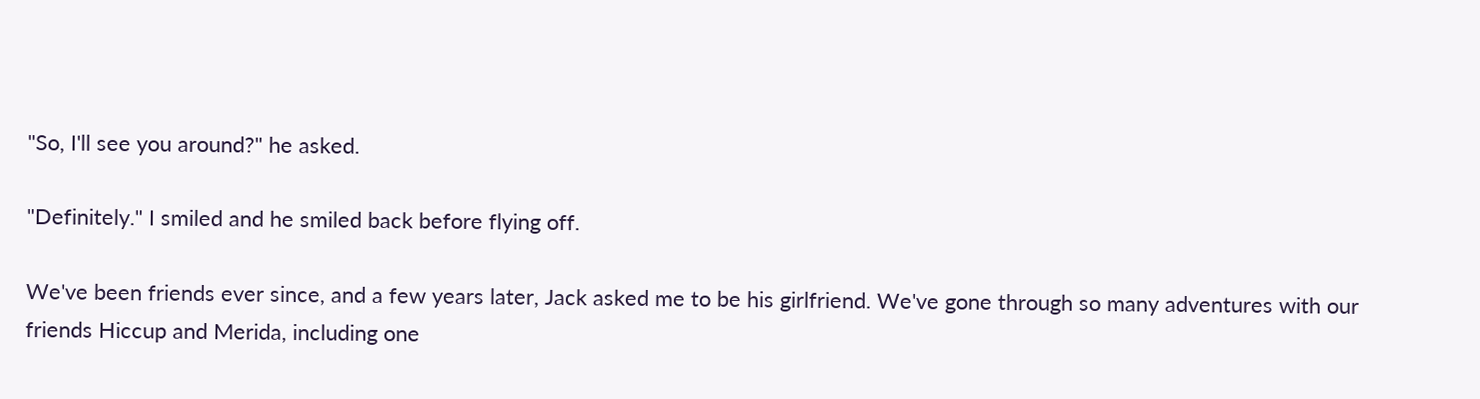"So, I'll see you around?" he asked.

"Definitely." I smiled and he smiled back before flying off.

We've been friends ever since, and a few years later, Jack asked me to be his girlfriend. We've gone through so many adventures with our friends Hiccup and Merida, including one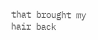that brought my hair back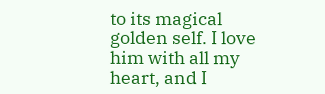to its magical golden self. I love him with all my heart, and I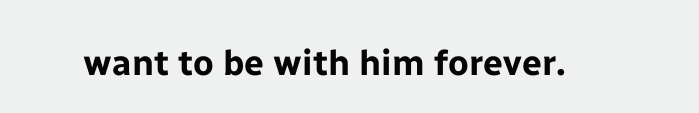want to be with him forever.